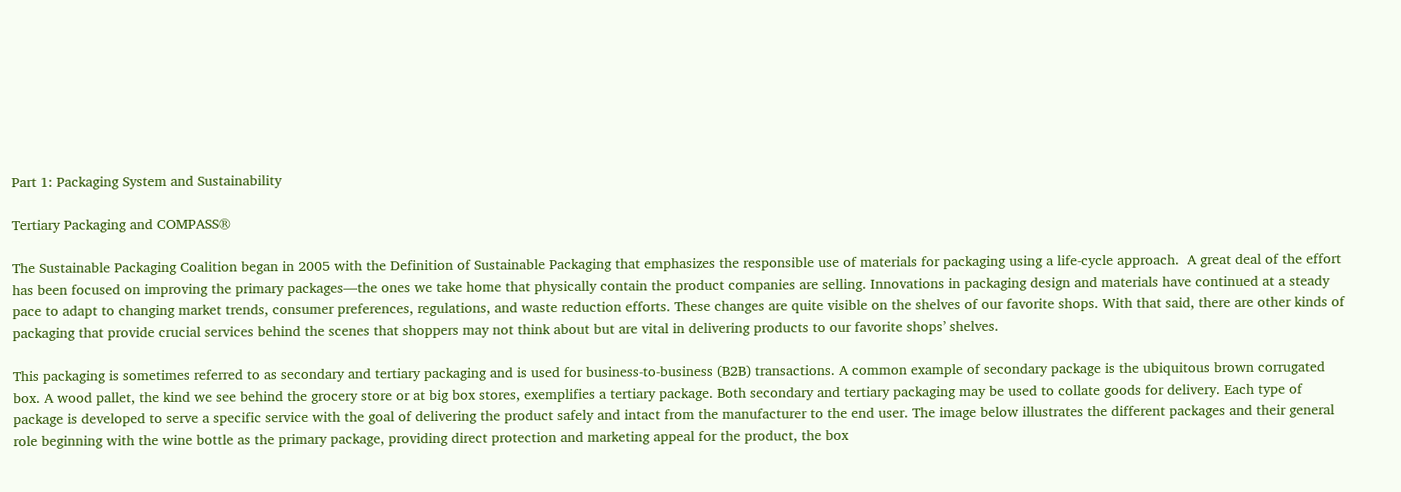Part 1: Packaging System and Sustainability

Tertiary Packaging and COMPASS®

The Sustainable Packaging Coalition began in 2005 with the Definition of Sustainable Packaging that emphasizes the responsible use of materials for packaging using a life-cycle approach.  A great deal of the effort has been focused on improving the primary packages—the ones we take home that physically contain the product companies are selling. Innovations in packaging design and materials have continued at a steady pace to adapt to changing market trends, consumer preferences, regulations, and waste reduction efforts. These changes are quite visible on the shelves of our favorite shops. With that said, there are other kinds of packaging that provide crucial services behind the scenes that shoppers may not think about but are vital in delivering products to our favorite shops’ shelves.

This packaging is sometimes referred to as secondary and tertiary packaging and is used for business-to-business (B2B) transactions. A common example of secondary package is the ubiquitous brown corrugated box. A wood pallet, the kind we see behind the grocery store or at big box stores, exemplifies a tertiary package. Both secondary and tertiary packaging may be used to collate goods for delivery. Each type of package is developed to serve a specific service with the goal of delivering the product safely and intact from the manufacturer to the end user. The image below illustrates the different packages and their general role beginning with the wine bottle as the primary package, providing direct protection and marketing appeal for the product, the box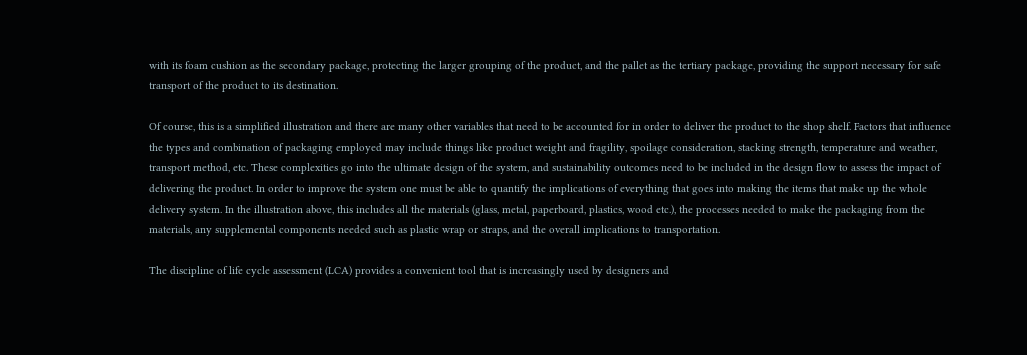with its foam cushion as the secondary package, protecting the larger grouping of the product, and the pallet as the tertiary package, providing the support necessary for safe transport of the product to its destination.

Of course, this is a simplified illustration and there are many other variables that need to be accounted for in order to deliver the product to the shop shelf. Factors that influence the types and combination of packaging employed may include things like product weight and fragility, spoilage consideration, stacking strength, temperature and weather, transport method, etc. These complexities go into the ultimate design of the system, and sustainability outcomes need to be included in the design flow to assess the impact of delivering the product. In order to improve the system one must be able to quantify the implications of everything that goes into making the items that make up the whole delivery system. In the illustration above, this includes all the materials (glass, metal, paperboard, plastics, wood etc.), the processes needed to make the packaging from the materials, any supplemental components needed such as plastic wrap or straps, and the overall implications to transportation.

The discipline of life cycle assessment (LCA) provides a convenient tool that is increasingly used by designers and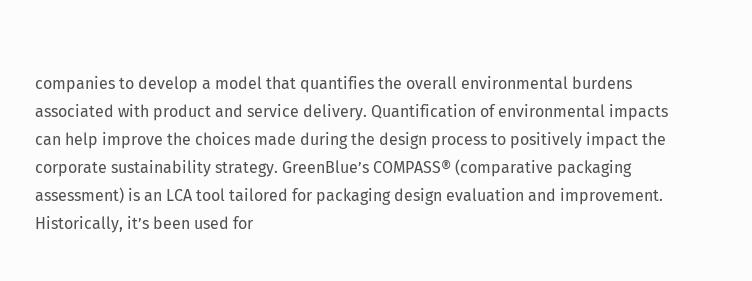companies to develop a model that quantifies the overall environmental burdens associated with product and service delivery. Quantification of environmental impacts can help improve the choices made during the design process to positively impact the corporate sustainability strategy. GreenBlue’s COMPASS® (comparative packaging assessment) is an LCA tool tailored for packaging design evaluation and improvement. Historically, it’s been used for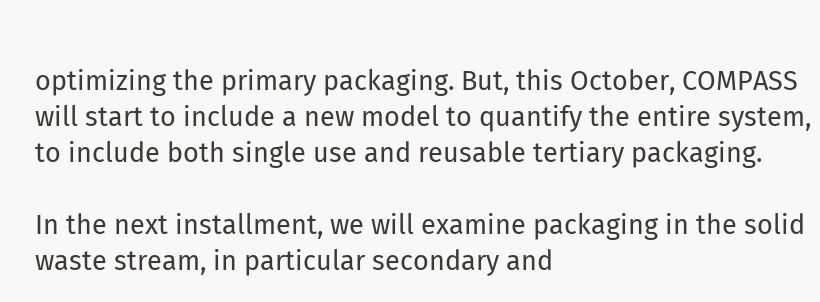optimizing the primary packaging. But, this October, COMPASS will start to include a new model to quantify the entire system, to include both single use and reusable tertiary packaging.

In the next installment, we will examine packaging in the solid waste stream, in particular secondary and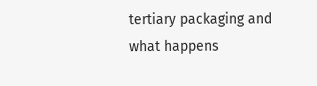tertiary packaging and what happens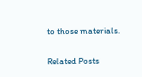to those materials.

Related Posts